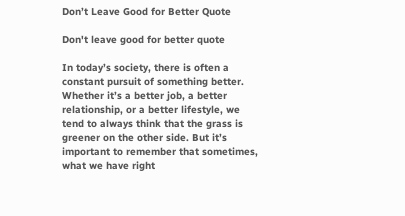Don’t Leave Good for Better Quote

Don't leave good for better quote

In today’s society, there is often a constant pursuit of something better. Whether it’s a better job, a better relationship, or a better lifestyle, we tend to always think that the grass is greener on the other side. But it’s important to remember that sometimes, what we have right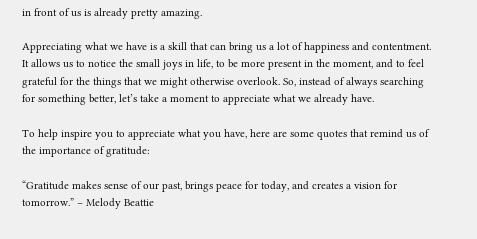in front of us is already pretty amazing.

Appreciating what we have is a skill that can bring us a lot of happiness and contentment. It allows us to notice the small joys in life, to be more present in the moment, and to feel grateful for the things that we might otherwise overlook. So, instead of always searching for something better, let’s take a moment to appreciate what we already have.

To help inspire you to appreciate what you have, here are some quotes that remind us of the importance of gratitude:

“Gratitude makes sense of our past, brings peace for today, and creates a vision for tomorrow.” – Melody Beattie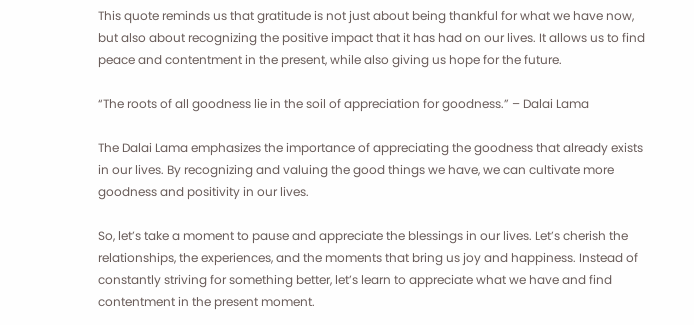This quote reminds us that gratitude is not just about being thankful for what we have now, but also about recognizing the positive impact that it has had on our lives. It allows us to find peace and contentment in the present, while also giving us hope for the future.

“The roots of all goodness lie in the soil of appreciation for goodness.” – Dalai Lama

The Dalai Lama emphasizes the importance of appreciating the goodness that already exists in our lives. By recognizing and valuing the good things we have, we can cultivate more goodness and positivity in our lives.

So, let’s take a moment to pause and appreciate the blessings in our lives. Let’s cherish the relationships, the experiences, and the moments that bring us joy and happiness. Instead of constantly striving for something better, let’s learn to appreciate what we have and find contentment in the present moment.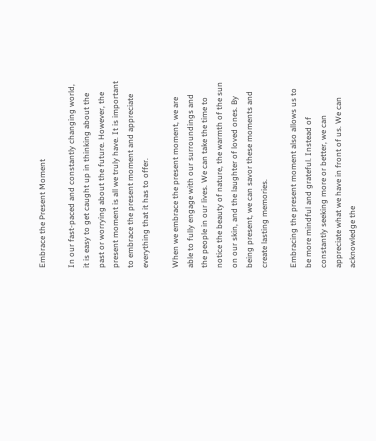Embrace the Present Moment

In our fast-paced and constantly changing world, it is easy to get caught up in thinking about the past or worrying about the future. However, the present moment is all we truly have. It is important to embrace the present moment and appreciate everything that it has to offer.

When we embrace the present moment, we are able to fully engage with our surroundings and the people in our lives. We can take the time to notice the beauty of nature, the warmth of the sun on our skin, and the laughter of loved ones. By being present, we can savor these moments and create lasting memories.

Embracing the present moment also allows us to be more mindful and grateful. Instead of constantly seeking more or better, we can appreciate what we have in front of us. We can acknowledge the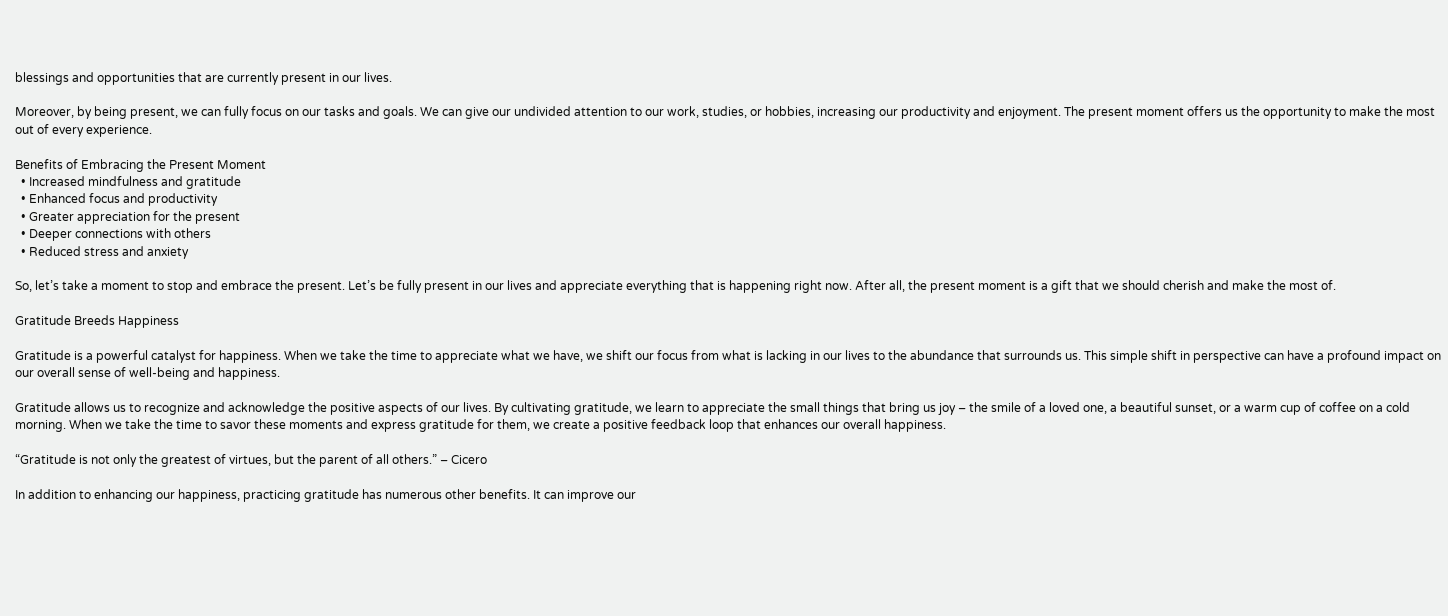blessings and opportunities that are currently present in our lives.

Moreover, by being present, we can fully focus on our tasks and goals. We can give our undivided attention to our work, studies, or hobbies, increasing our productivity and enjoyment. The present moment offers us the opportunity to make the most out of every experience.

Benefits of Embracing the Present Moment
  • Increased mindfulness and gratitude
  • Enhanced focus and productivity
  • Greater appreciation for the present
  • Deeper connections with others
  • Reduced stress and anxiety

So, let’s take a moment to stop and embrace the present. Let’s be fully present in our lives and appreciate everything that is happening right now. After all, the present moment is a gift that we should cherish and make the most of.

Gratitude Breeds Happiness

Gratitude is a powerful catalyst for happiness. When we take the time to appreciate what we have, we shift our focus from what is lacking in our lives to the abundance that surrounds us. This simple shift in perspective can have a profound impact on our overall sense of well-being and happiness.

Gratitude allows us to recognize and acknowledge the positive aspects of our lives. By cultivating gratitude, we learn to appreciate the small things that bring us joy – the smile of a loved one, a beautiful sunset, or a warm cup of coffee on a cold morning. When we take the time to savor these moments and express gratitude for them, we create a positive feedback loop that enhances our overall happiness.

“Gratitude is not only the greatest of virtues, but the parent of all others.” – Cicero

In addition to enhancing our happiness, practicing gratitude has numerous other benefits. It can improve our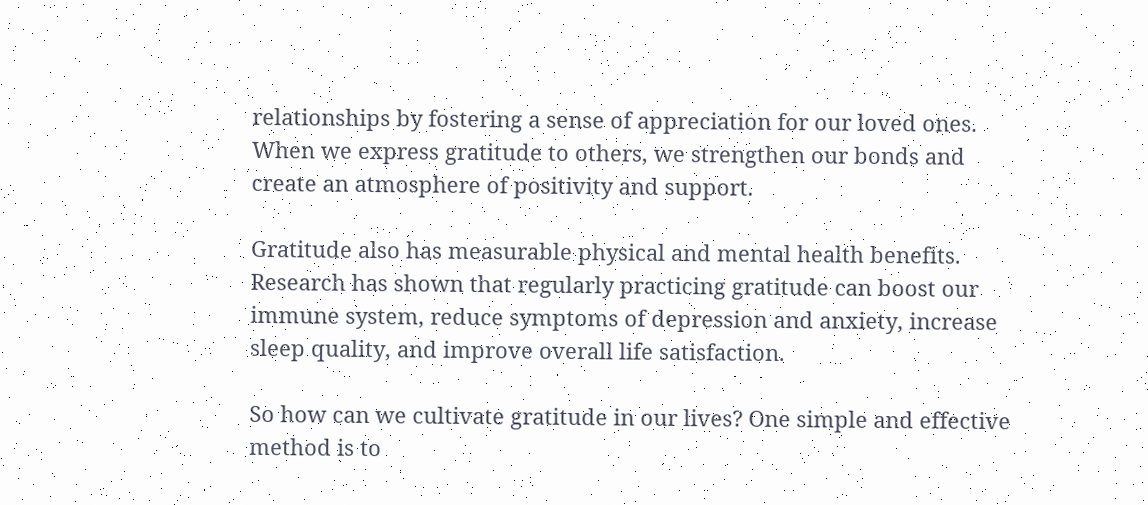relationships by fostering a sense of appreciation for our loved ones. When we express gratitude to others, we strengthen our bonds and create an atmosphere of positivity and support.

Gratitude also has measurable physical and mental health benefits. Research has shown that regularly practicing gratitude can boost our immune system, reduce symptoms of depression and anxiety, increase sleep quality, and improve overall life satisfaction.

So how can we cultivate gratitude in our lives? One simple and effective method is to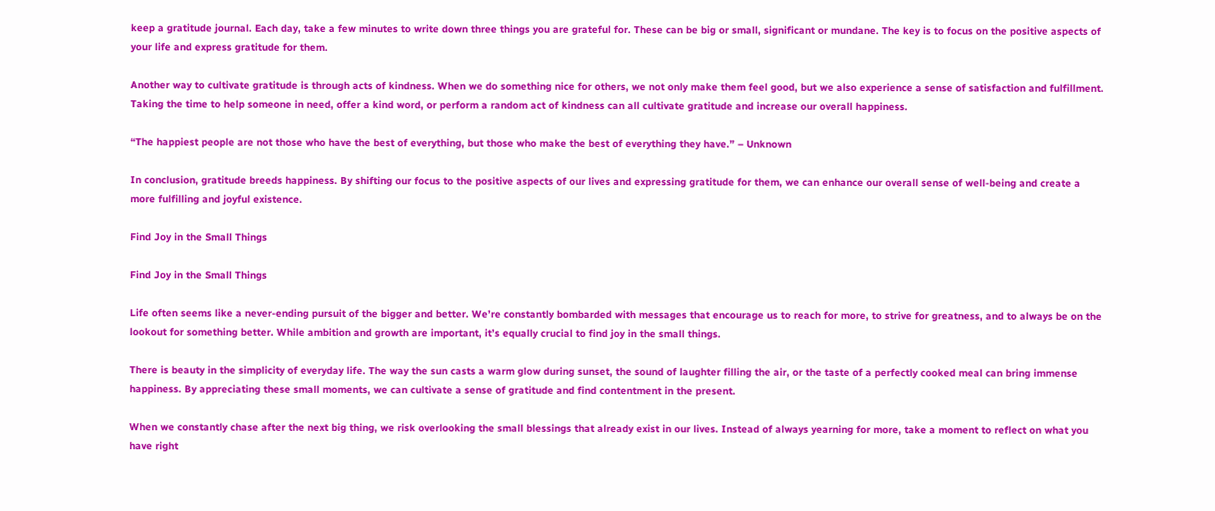keep a gratitude journal. Each day, take a few minutes to write down three things you are grateful for. These can be big or small, significant or mundane. The key is to focus on the positive aspects of your life and express gratitude for them.

Another way to cultivate gratitude is through acts of kindness. When we do something nice for others, we not only make them feel good, but we also experience a sense of satisfaction and fulfillment. Taking the time to help someone in need, offer a kind word, or perform a random act of kindness can all cultivate gratitude and increase our overall happiness.

“The happiest people are not those who have the best of everything, but those who make the best of everything they have.” – Unknown

In conclusion, gratitude breeds happiness. By shifting our focus to the positive aspects of our lives and expressing gratitude for them, we can enhance our overall sense of well-being and create a more fulfilling and joyful existence.

Find Joy in the Small Things

Find Joy in the Small Things

Life often seems like a never-ending pursuit of the bigger and better. We’re constantly bombarded with messages that encourage us to reach for more, to strive for greatness, and to always be on the lookout for something better. While ambition and growth are important, it’s equally crucial to find joy in the small things.

There is beauty in the simplicity of everyday life. The way the sun casts a warm glow during sunset, the sound of laughter filling the air, or the taste of a perfectly cooked meal can bring immense happiness. By appreciating these small moments, we can cultivate a sense of gratitude and find contentment in the present.

When we constantly chase after the next big thing, we risk overlooking the small blessings that already exist in our lives. Instead of always yearning for more, take a moment to reflect on what you have right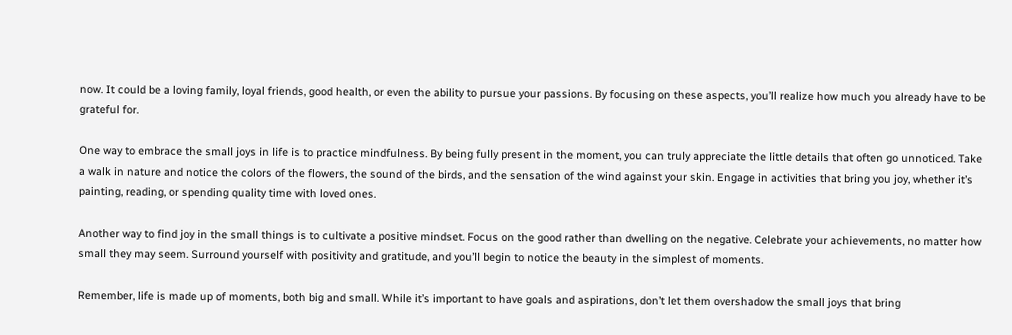now. It could be a loving family, loyal friends, good health, or even the ability to pursue your passions. By focusing on these aspects, you’ll realize how much you already have to be grateful for.

One way to embrace the small joys in life is to practice mindfulness. By being fully present in the moment, you can truly appreciate the little details that often go unnoticed. Take a walk in nature and notice the colors of the flowers, the sound of the birds, and the sensation of the wind against your skin. Engage in activities that bring you joy, whether it’s painting, reading, or spending quality time with loved ones.

Another way to find joy in the small things is to cultivate a positive mindset. Focus on the good rather than dwelling on the negative. Celebrate your achievements, no matter how small they may seem. Surround yourself with positivity and gratitude, and you’ll begin to notice the beauty in the simplest of moments.

Remember, life is made up of moments, both big and small. While it’s important to have goals and aspirations, don’t let them overshadow the small joys that bring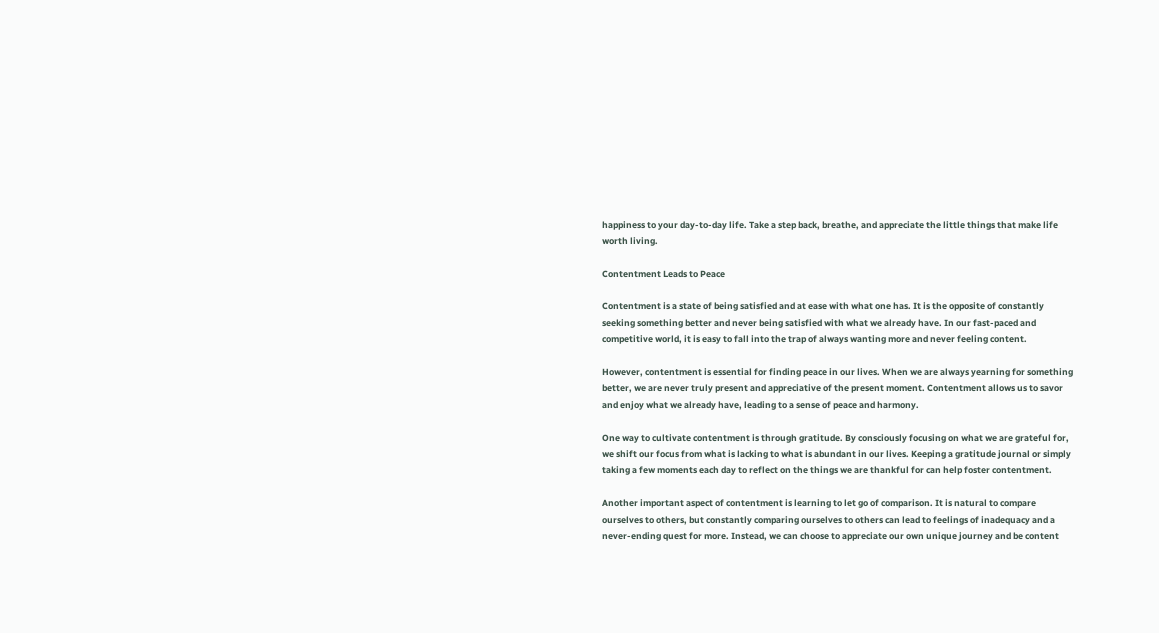happiness to your day-to-day life. Take a step back, breathe, and appreciate the little things that make life worth living.

Contentment Leads to Peace

Contentment is a state of being satisfied and at ease with what one has. It is the opposite of constantly seeking something better and never being satisfied with what we already have. In our fast-paced and competitive world, it is easy to fall into the trap of always wanting more and never feeling content.

However, contentment is essential for finding peace in our lives. When we are always yearning for something better, we are never truly present and appreciative of the present moment. Contentment allows us to savor and enjoy what we already have, leading to a sense of peace and harmony.

One way to cultivate contentment is through gratitude. By consciously focusing on what we are grateful for, we shift our focus from what is lacking to what is abundant in our lives. Keeping a gratitude journal or simply taking a few moments each day to reflect on the things we are thankful for can help foster contentment.

Another important aspect of contentment is learning to let go of comparison. It is natural to compare ourselves to others, but constantly comparing ourselves to others can lead to feelings of inadequacy and a never-ending quest for more. Instead, we can choose to appreciate our own unique journey and be content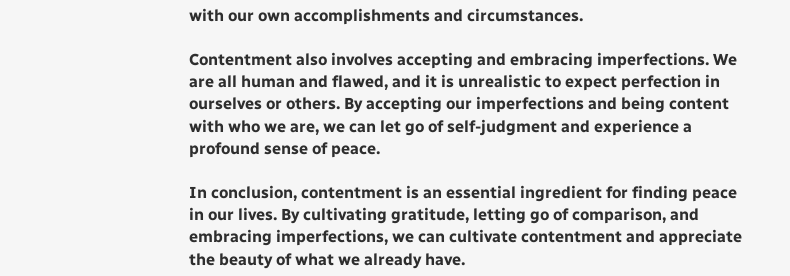with our own accomplishments and circumstances.

Contentment also involves accepting and embracing imperfections. We are all human and flawed, and it is unrealistic to expect perfection in ourselves or others. By accepting our imperfections and being content with who we are, we can let go of self-judgment and experience a profound sense of peace.

In conclusion, contentment is an essential ingredient for finding peace in our lives. By cultivating gratitude, letting go of comparison, and embracing imperfections, we can cultivate contentment and appreciate the beauty of what we already have.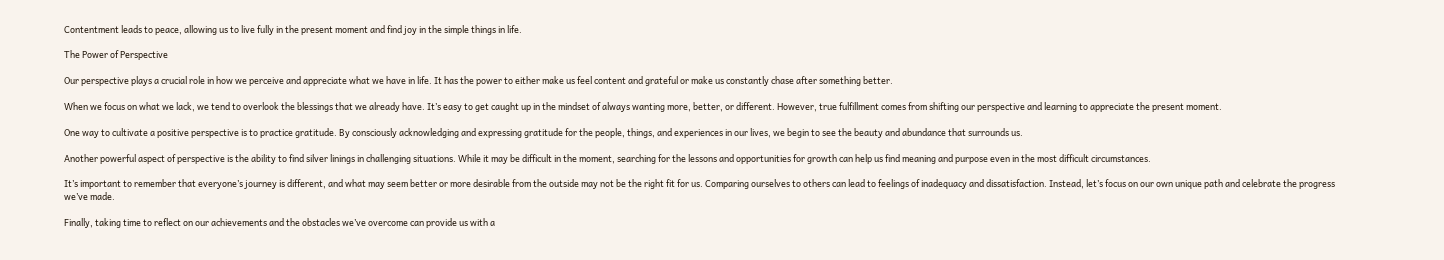Contentment leads to peace, allowing us to live fully in the present moment and find joy in the simple things in life.

The Power of Perspective

Our perspective plays a crucial role in how we perceive and appreciate what we have in life. It has the power to either make us feel content and grateful or make us constantly chase after something better.

When we focus on what we lack, we tend to overlook the blessings that we already have. It’s easy to get caught up in the mindset of always wanting more, better, or different. However, true fulfillment comes from shifting our perspective and learning to appreciate the present moment.

One way to cultivate a positive perspective is to practice gratitude. By consciously acknowledging and expressing gratitude for the people, things, and experiences in our lives, we begin to see the beauty and abundance that surrounds us.

Another powerful aspect of perspective is the ability to find silver linings in challenging situations. While it may be difficult in the moment, searching for the lessons and opportunities for growth can help us find meaning and purpose even in the most difficult circumstances.

It’s important to remember that everyone’s journey is different, and what may seem better or more desirable from the outside may not be the right fit for us. Comparing ourselves to others can lead to feelings of inadequacy and dissatisfaction. Instead, let’s focus on our own unique path and celebrate the progress we’ve made.

Finally, taking time to reflect on our achievements and the obstacles we’ve overcome can provide us with a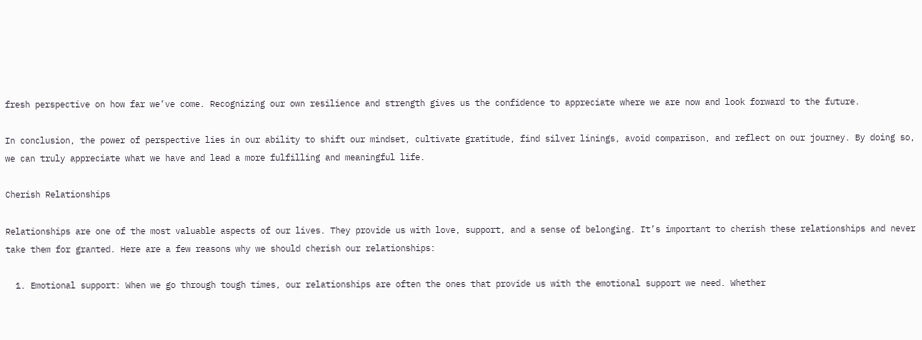fresh perspective on how far we’ve come. Recognizing our own resilience and strength gives us the confidence to appreciate where we are now and look forward to the future.

In conclusion, the power of perspective lies in our ability to shift our mindset, cultivate gratitude, find silver linings, avoid comparison, and reflect on our journey. By doing so, we can truly appreciate what we have and lead a more fulfilling and meaningful life.

Cherish Relationships

Relationships are one of the most valuable aspects of our lives. They provide us with love, support, and a sense of belonging. It’s important to cherish these relationships and never take them for granted. Here are a few reasons why we should cherish our relationships:

  1. Emotional support: When we go through tough times, our relationships are often the ones that provide us with the emotional support we need. Whether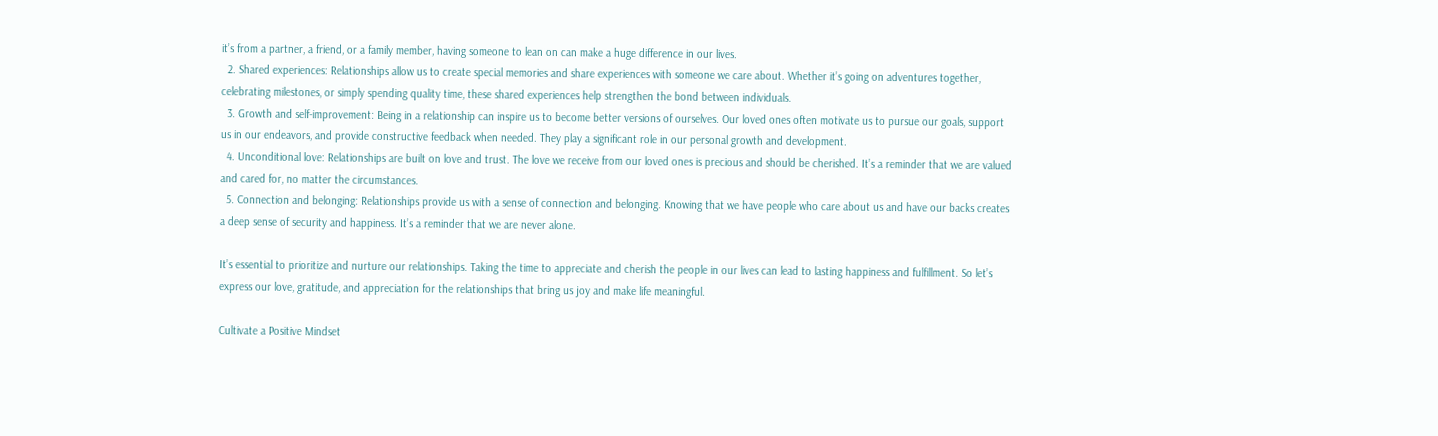it’s from a partner, a friend, or a family member, having someone to lean on can make a huge difference in our lives.
  2. Shared experiences: Relationships allow us to create special memories and share experiences with someone we care about. Whether it’s going on adventures together, celebrating milestones, or simply spending quality time, these shared experiences help strengthen the bond between individuals.
  3. Growth and self-improvement: Being in a relationship can inspire us to become better versions of ourselves. Our loved ones often motivate us to pursue our goals, support us in our endeavors, and provide constructive feedback when needed. They play a significant role in our personal growth and development.
  4. Unconditional love: Relationships are built on love and trust. The love we receive from our loved ones is precious and should be cherished. It’s a reminder that we are valued and cared for, no matter the circumstances.
  5. Connection and belonging: Relationships provide us with a sense of connection and belonging. Knowing that we have people who care about us and have our backs creates a deep sense of security and happiness. It’s a reminder that we are never alone.

It’s essential to prioritize and nurture our relationships. Taking the time to appreciate and cherish the people in our lives can lead to lasting happiness and fulfillment. So let’s express our love, gratitude, and appreciation for the relationships that bring us joy and make life meaningful.

Cultivate a Positive Mindset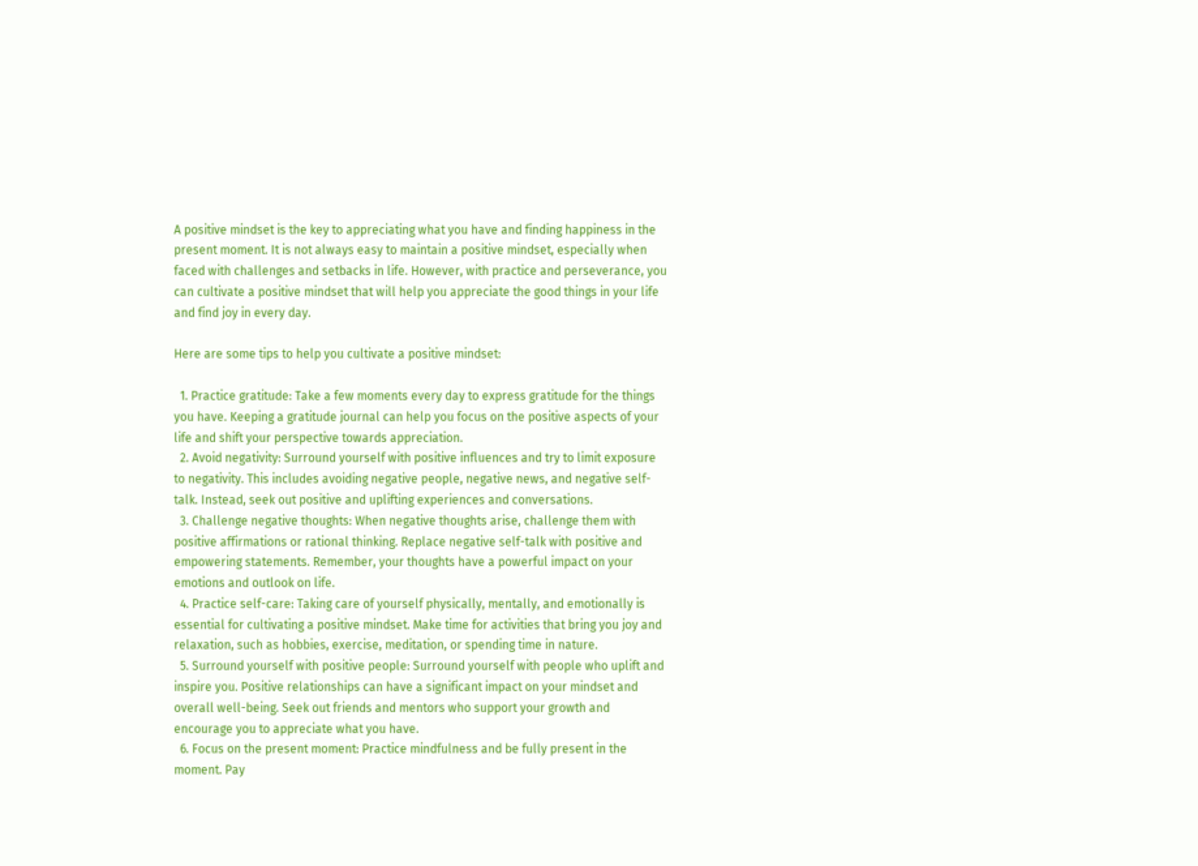A positive mindset is the key to appreciating what you have and finding happiness in the present moment. It is not always easy to maintain a positive mindset, especially when faced with challenges and setbacks in life. However, with practice and perseverance, you can cultivate a positive mindset that will help you appreciate the good things in your life and find joy in every day.

Here are some tips to help you cultivate a positive mindset:

  1. Practice gratitude: Take a few moments every day to express gratitude for the things you have. Keeping a gratitude journal can help you focus on the positive aspects of your life and shift your perspective towards appreciation.
  2. Avoid negativity: Surround yourself with positive influences and try to limit exposure to negativity. This includes avoiding negative people, negative news, and negative self-talk. Instead, seek out positive and uplifting experiences and conversations.
  3. Challenge negative thoughts: When negative thoughts arise, challenge them with positive affirmations or rational thinking. Replace negative self-talk with positive and empowering statements. Remember, your thoughts have a powerful impact on your emotions and outlook on life.
  4. Practice self-care: Taking care of yourself physically, mentally, and emotionally is essential for cultivating a positive mindset. Make time for activities that bring you joy and relaxation, such as hobbies, exercise, meditation, or spending time in nature.
  5. Surround yourself with positive people: Surround yourself with people who uplift and inspire you. Positive relationships can have a significant impact on your mindset and overall well-being. Seek out friends and mentors who support your growth and encourage you to appreciate what you have.
  6. Focus on the present moment: Practice mindfulness and be fully present in the moment. Pay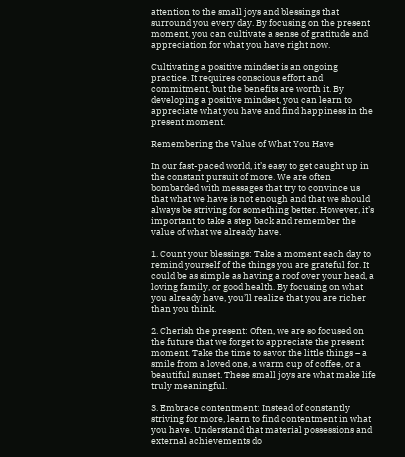attention to the small joys and blessings that surround you every day. By focusing on the present moment, you can cultivate a sense of gratitude and appreciation for what you have right now.

Cultivating a positive mindset is an ongoing practice. It requires conscious effort and commitment, but the benefits are worth it. By developing a positive mindset, you can learn to appreciate what you have and find happiness in the present moment.

Remembering the Value of What You Have

In our fast-paced world, it’s easy to get caught up in the constant pursuit of more. We are often bombarded with messages that try to convince us that what we have is not enough and that we should always be striving for something better. However, it’s important to take a step back and remember the value of what we already have.

1. Count your blessings: Take a moment each day to remind yourself of the things you are grateful for. It could be as simple as having a roof over your head, a loving family, or good health. By focusing on what you already have, you’ll realize that you are richer than you think.

2. Cherish the present: Often, we are so focused on the future that we forget to appreciate the present moment. Take the time to savor the little things – a smile from a loved one, a warm cup of coffee, or a beautiful sunset. These small joys are what make life truly meaningful.

3. Embrace contentment: Instead of constantly striving for more, learn to find contentment in what you have. Understand that material possessions and external achievements do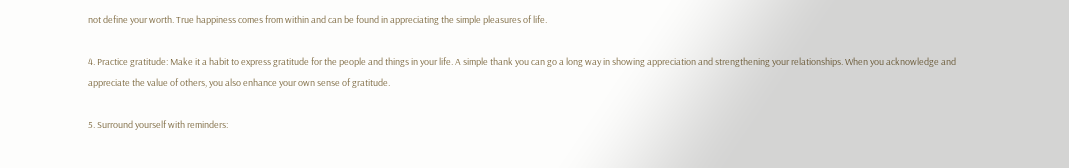not define your worth. True happiness comes from within and can be found in appreciating the simple pleasures of life.

4. Practice gratitude: Make it a habit to express gratitude for the people and things in your life. A simple thank you can go a long way in showing appreciation and strengthening your relationships. When you acknowledge and appreciate the value of others, you also enhance your own sense of gratitude.

5. Surround yourself with reminders: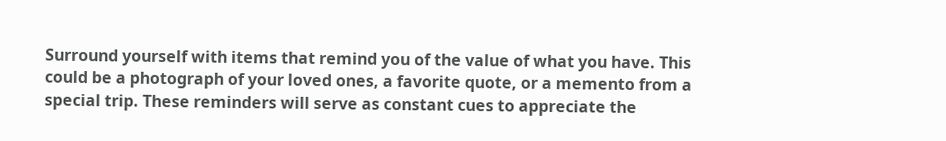Surround yourself with items that remind you of the value of what you have. This could be a photograph of your loved ones, a favorite quote, or a memento from a special trip. These reminders will serve as constant cues to appreciate the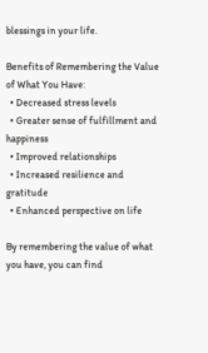blessings in your life.

Benefits of Remembering the Value of What You Have:
  • Decreased stress levels
  • Greater sense of fulfillment and happiness
  • Improved relationships
  • Increased resilience and gratitude
  • Enhanced perspective on life

By remembering the value of what you have, you can find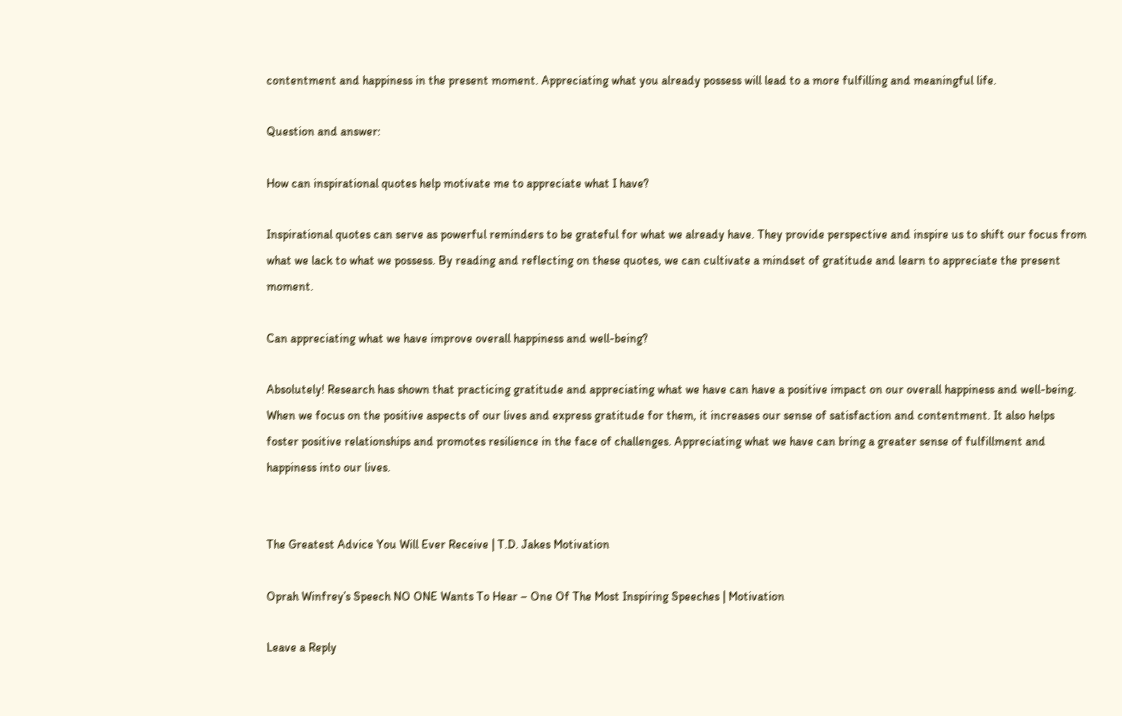contentment and happiness in the present moment. Appreciating what you already possess will lead to a more fulfilling and meaningful life.

Question and answer:

How can inspirational quotes help motivate me to appreciate what I have?

Inspirational quotes can serve as powerful reminders to be grateful for what we already have. They provide perspective and inspire us to shift our focus from what we lack to what we possess. By reading and reflecting on these quotes, we can cultivate a mindset of gratitude and learn to appreciate the present moment.

Can appreciating what we have improve overall happiness and well-being?

Absolutely! Research has shown that practicing gratitude and appreciating what we have can have a positive impact on our overall happiness and well-being. When we focus on the positive aspects of our lives and express gratitude for them, it increases our sense of satisfaction and contentment. It also helps foster positive relationships and promotes resilience in the face of challenges. Appreciating what we have can bring a greater sense of fulfillment and happiness into our lives.


The Greatest Advice You Will Ever Receive | T.D. Jakes Motivation

Oprah Winfrey’s Speech NO ONE Wants To Hear – One Of The Most Inspiring Speeches | Motivation

Leave a Reply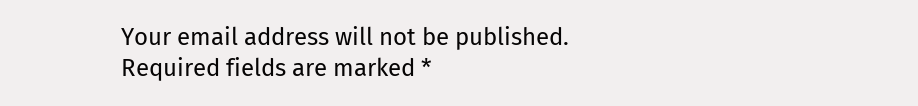Your email address will not be published. Required fields are marked *